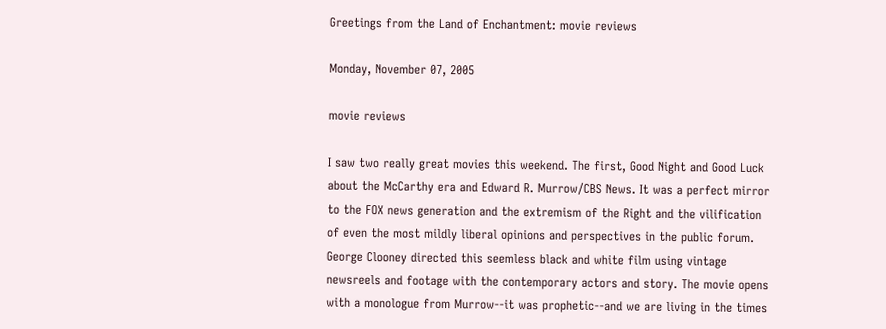Greetings from the Land of Enchantment: movie reviews

Monday, November 07, 2005

movie reviews

I saw two really great movies this weekend. The first, Good Night and Good Luck about the McCarthy era and Edward R. Murrow/CBS News. It was a perfect mirror to the FOX news generation and the extremism of the Right and the vilification of even the most mildly liberal opinions and perspectives in the public forum. George Clooney directed this seemless black and white film using vintage newsreels and footage with the contemporary actors and story. The movie opens with a monologue from Murrow--it was prophetic--and we are living in the times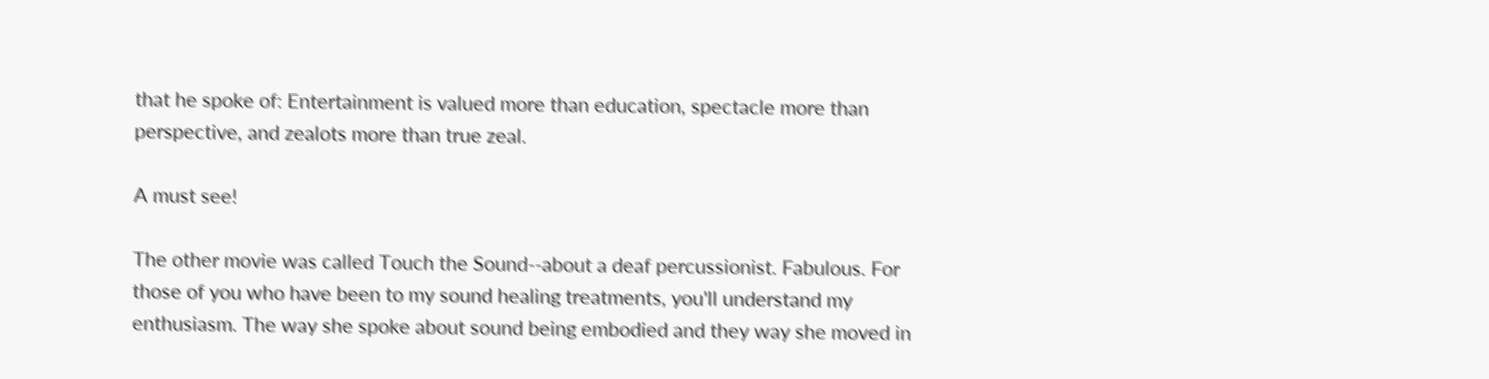that he spoke of: Entertainment is valued more than education, spectacle more than perspective, and zealots more than true zeal.

A must see!

The other movie was called Touch the Sound--about a deaf percussionist. Fabulous. For those of you who have been to my sound healing treatments, you'll understand my enthusiasm. The way she spoke about sound being embodied and they way she moved in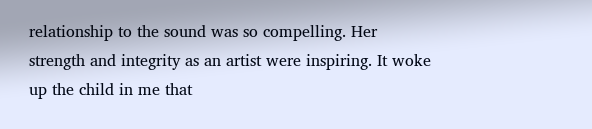relationship to the sound was so compelling. Her strength and integrity as an artist were inspiring. It woke up the child in me that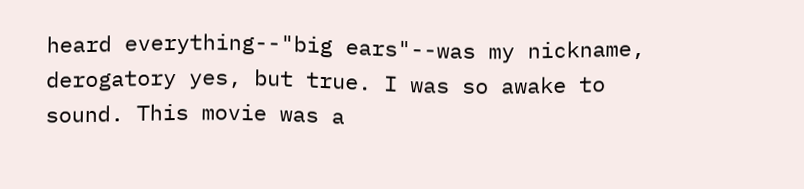heard everything--"big ears"--was my nickname, derogatory yes, but true. I was so awake to sound. This movie was a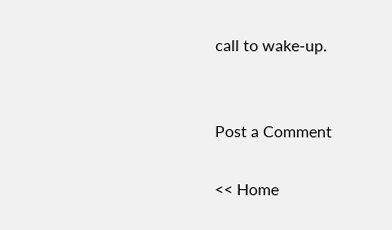call to wake-up.


Post a Comment

<< Home